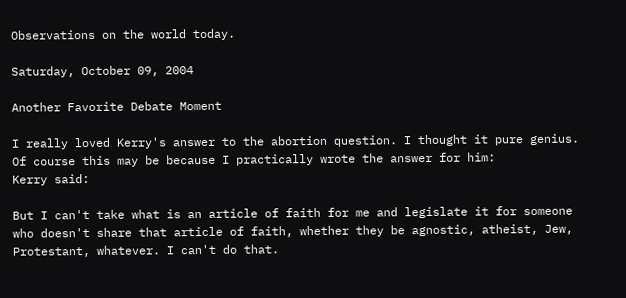Observations on the world today.

Saturday, October 09, 2004

Another Favorite Debate Moment

I really loved Kerry's answer to the abortion question. I thought it pure genius. Of course this may be because I practically wrote the answer for him:
Kerry said:

But I can't take what is an article of faith for me and legislate it for someone who doesn't share that article of faith, whether they be agnostic, atheist, Jew, Protestant, whatever. I can't do that.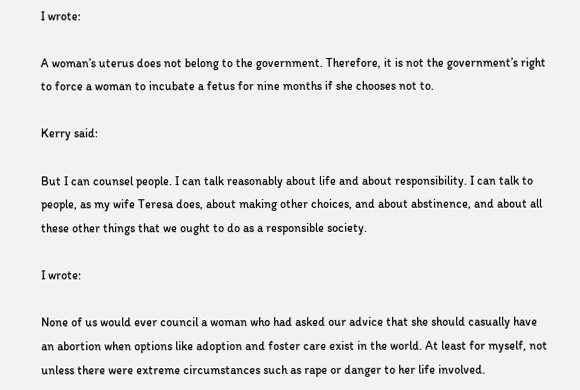I wrote:

A woman’s uterus does not belong to the government. Therefore, it is not the government’s right to force a woman to incubate a fetus for nine months if she chooses not to.

Kerry said:

But I can counsel people. I can talk reasonably about life and about responsibility. I can talk to people, as my wife Teresa does, about making other choices, and about abstinence, and about all these other things that we ought to do as a responsible society.

I wrote:

None of us would ever council a woman who had asked our advice that she should casually have an abortion when options like adoption and foster care exist in the world. At least for myself, not unless there were extreme circumstances such as rape or danger to her life involved.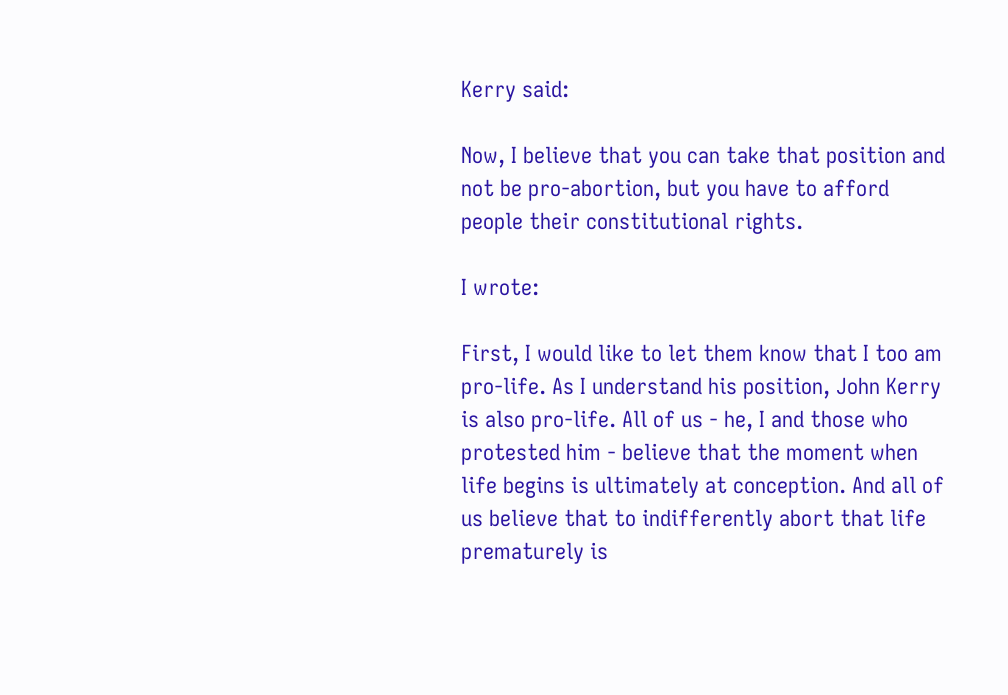Kerry said:

Now, I believe that you can take that position and not be pro-abortion, but you have to afford people their constitutional rights.

I wrote:

First, I would like to let them know that I too am pro-life. As I understand his position, John Kerry is also pro-life. All of us - he, I and those who protested him - believe that the moment when life begins is ultimately at conception. And all of us believe that to indifferently abort that life prematurely is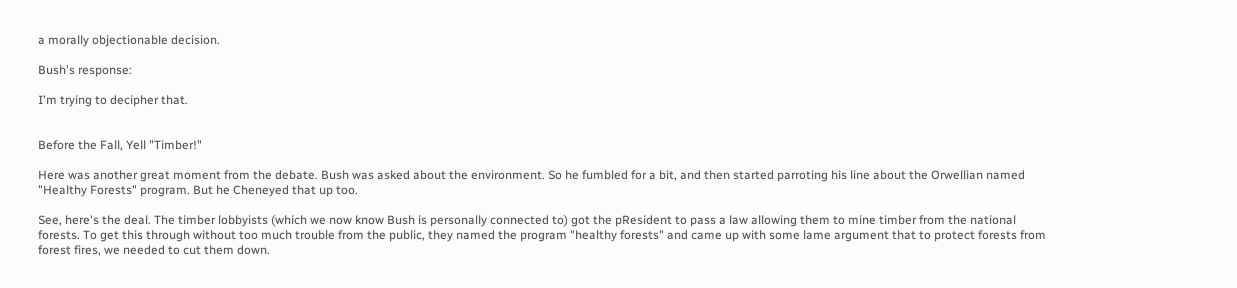a morally objectionable decision.

Bush's response:

I'm trying to decipher that.


Before the Fall, Yell "Timber!"

Here was another great moment from the debate. Bush was asked about the environment. So he fumbled for a bit, and then started parroting his line about the Orwellian named "Healthy Forests" program. But he Cheneyed that up too.

See, here's the deal. The timber lobbyists (which we now know Bush is personally connected to) got the pResident to pass a law allowing them to mine timber from the national forests. To get this through without too much trouble from the public, they named the program "healthy forests" and came up with some lame argument that to protect forests from forest fires, we needed to cut them down.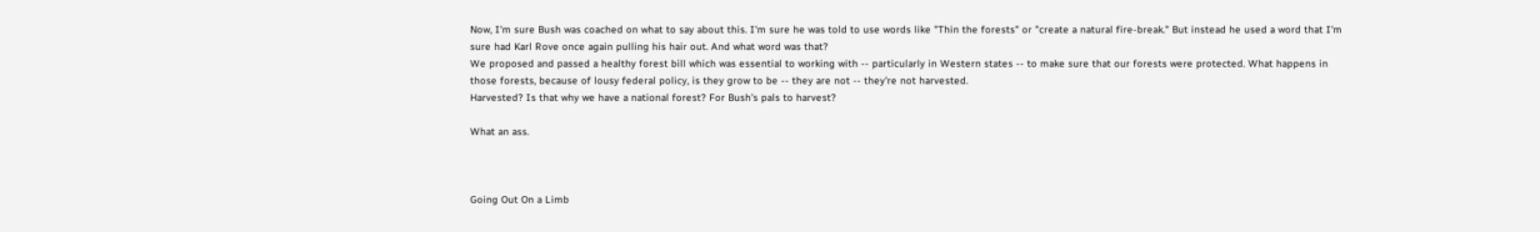Now, I'm sure Bush was coached on what to say about this. I'm sure he was told to use words like "Thin the forests" or "create a natural fire-break." But instead he used a word that I'm sure had Karl Rove once again pulling his hair out. And what word was that?
We proposed and passed a healthy forest bill which was essential to working with -- particularly in Western states -- to make sure that our forests were protected. What happens in those forests, because of lousy federal policy, is they grow to be -- they are not -- they're not harvested.
Harvested? Is that why we have a national forest? For Bush's pals to harvest?

What an ass.



Going Out On a Limb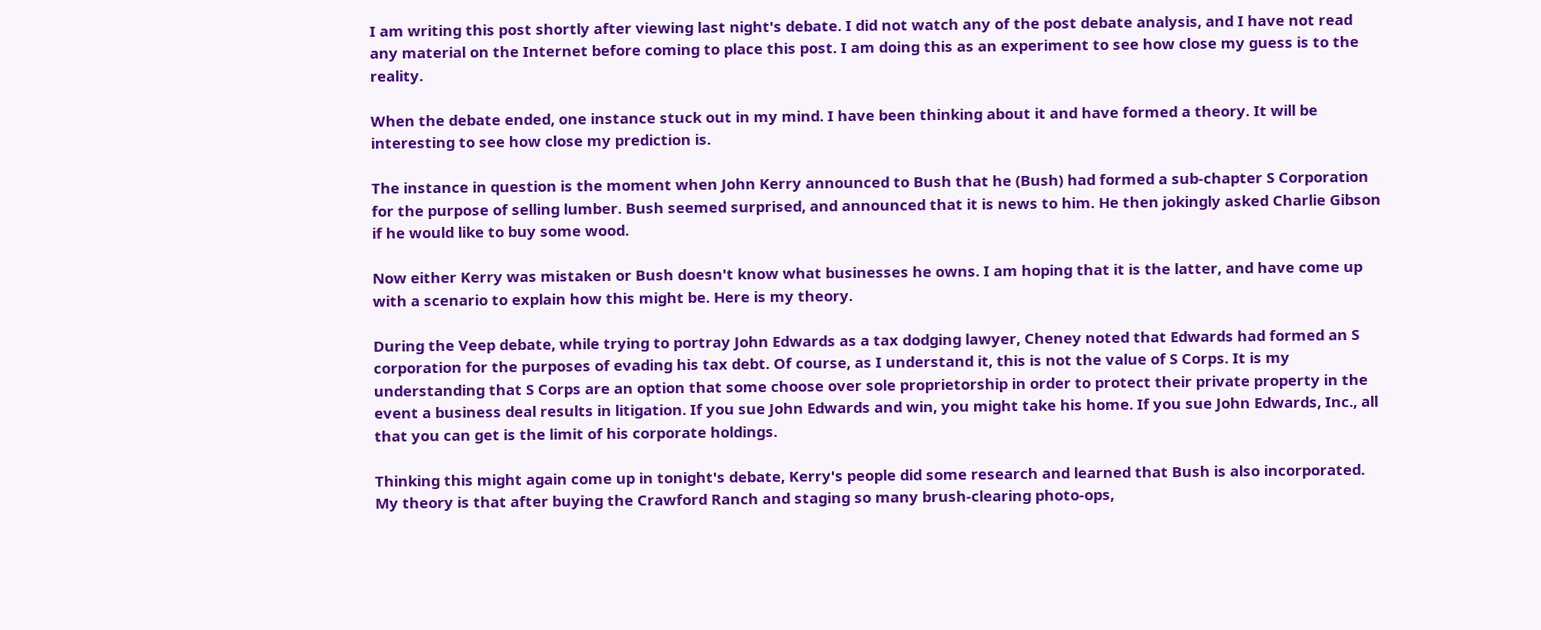I am writing this post shortly after viewing last night's debate. I did not watch any of the post debate analysis, and I have not read any material on the Internet before coming to place this post. I am doing this as an experiment to see how close my guess is to the reality.

When the debate ended, one instance stuck out in my mind. I have been thinking about it and have formed a theory. It will be interesting to see how close my prediction is.

The instance in question is the moment when John Kerry announced to Bush that he (Bush) had formed a sub-chapter S Corporation for the purpose of selling lumber. Bush seemed surprised, and announced that it is news to him. He then jokingly asked Charlie Gibson if he would like to buy some wood.

Now either Kerry was mistaken or Bush doesn't know what businesses he owns. I am hoping that it is the latter, and have come up with a scenario to explain how this might be. Here is my theory.

During the Veep debate, while trying to portray John Edwards as a tax dodging lawyer, Cheney noted that Edwards had formed an S corporation for the purposes of evading his tax debt. Of course, as I understand it, this is not the value of S Corps. It is my understanding that S Corps are an option that some choose over sole proprietorship in order to protect their private property in the event a business deal results in litigation. If you sue John Edwards and win, you might take his home. If you sue John Edwards, Inc., all that you can get is the limit of his corporate holdings.

Thinking this might again come up in tonight's debate, Kerry's people did some research and learned that Bush is also incorporated. My theory is that after buying the Crawford Ranch and staging so many brush-clearing photo-ops,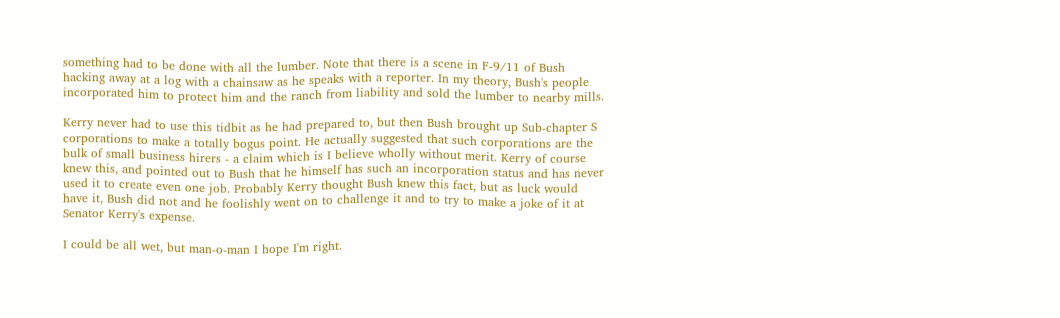something had to be done with all the lumber. Note that there is a scene in F-9/11 of Bush hacking away at a log with a chainsaw as he speaks with a reporter. In my theory, Bush's people incorporated him to protect him and the ranch from liability and sold the lumber to nearby mills.

Kerry never had to use this tidbit as he had prepared to, but then Bush brought up Sub-chapter S corporations to make a totally bogus point. He actually suggested that such corporations are the bulk of small business hirers - a claim which is I believe wholly without merit. Kerry of course knew this, and pointed out to Bush that he himself has such an incorporation status and has never used it to create even one job. Probably Kerry thought Bush knew this fact, but as luck would have it, Bush did not and he foolishly went on to challenge it and to try to make a joke of it at Senator Kerry's expense.

I could be all wet, but man-o-man I hope I'm right.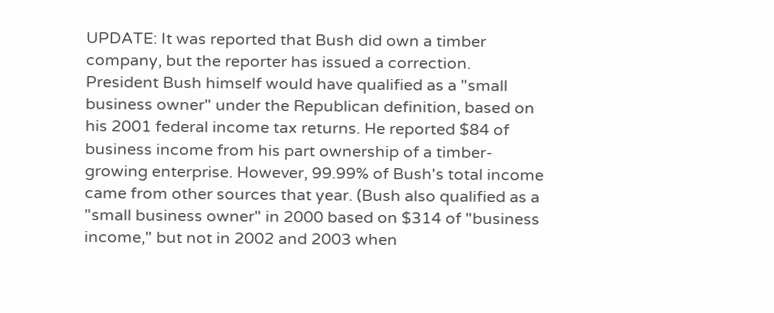UPDATE: It was reported that Bush did own a timber company, but the reporter has issued a correction.
President Bush himself would have qualified as a "small business owner" under the Republican definition, based on his 2001 federal income tax returns. He reported $84 of business income from his part ownership of a timber-growing enterprise. However, 99.99% of Bush's total income came from other sources that year. (Bush also qualified as a "small business owner" in 2000 based on $314 of "business income," but not in 2002 and 2003 when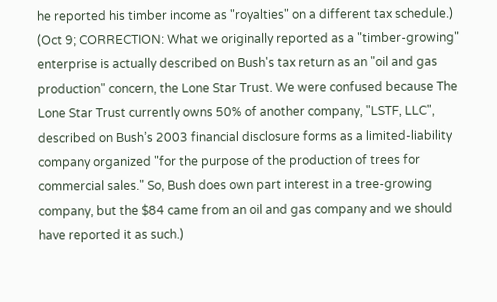he reported his timber income as "royalties" on a different tax schedule.)
(Oct 9; CORRECTION: What we originally reported as a "timber-growing" enterprise is actually described on Bush's tax return as an "oil and gas production" concern, the Lone Star Trust. We were confused because The Lone Star Trust currently owns 50% of another company, "LSTF, LLC", described on Bush’s 2003 financial disclosure forms as a limited-liability company organized "for the purpose of the production of trees for commercial sales." So, Bush does own part interest in a tree-growing company, but the $84 came from an oil and gas company and we should have reported it as such.)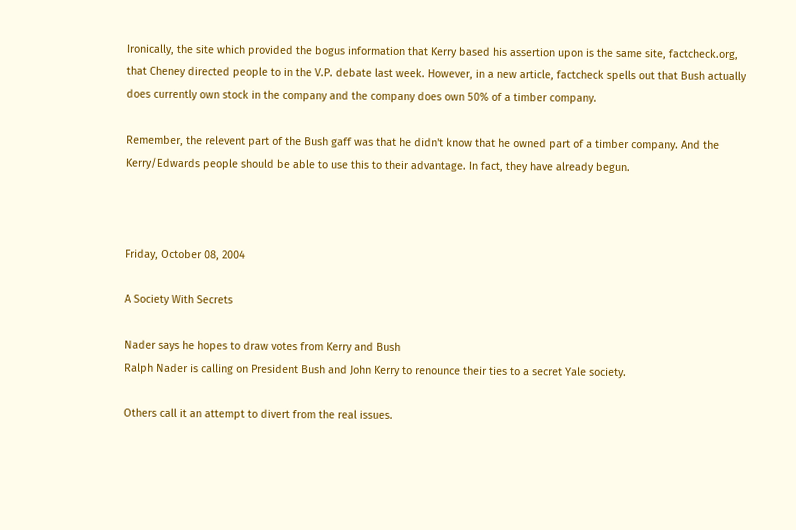Ironically, the site which provided the bogus information that Kerry based his assertion upon is the same site, factcheck.org, that Cheney directed people to in the V.P. debate last week. However, in a new article, factcheck spells out that Bush actually does currently own stock in the company and the company does own 50% of a timber company.

Remember, the relevent part of the Bush gaff was that he didn't know that he owned part of a timber company. And the Kerry/Edwards people should be able to use this to their advantage. In fact, they have already begun.



Friday, October 08, 2004

A Society With Secrets

Nader says he hopes to draw votes from Kerry and Bush
Ralph Nader is calling on President Bush and John Kerry to renounce their ties to a secret Yale society.

Others call it an attempt to divert from the real issues.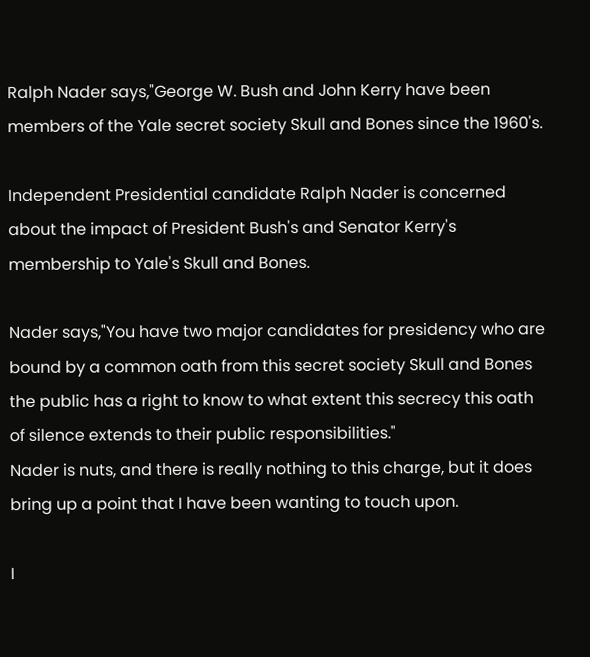Ralph Nader says,"George W. Bush and John Kerry have been members of the Yale secret society Skull and Bones since the 1960's.

Independent Presidential candidate Ralph Nader is concerned about the impact of President Bush's and Senator Kerry's membership to Yale's Skull and Bones.

Nader says,"You have two major candidates for presidency who are bound by a common oath from this secret society Skull and Bones the public has a right to know to what extent this secrecy this oath of silence extends to their public responsibilities."
Nader is nuts, and there is really nothing to this charge, but it does bring up a point that I have been wanting to touch upon.

I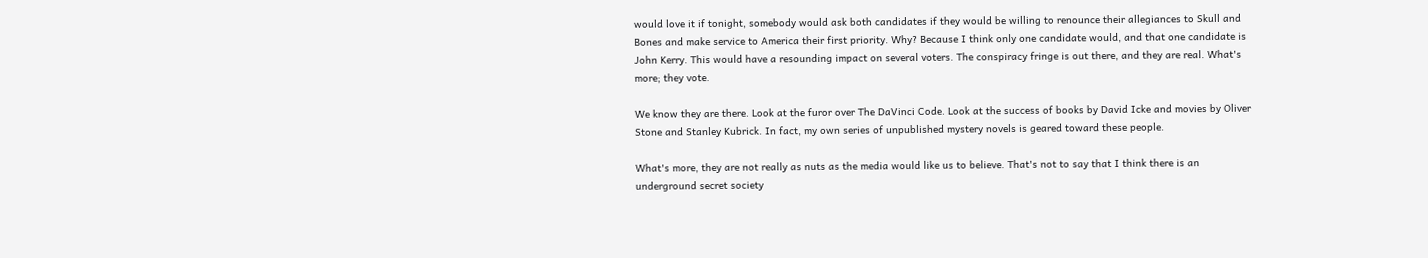would love it if tonight, somebody would ask both candidates if they would be willing to renounce their allegiances to Skull and Bones and make service to America their first priority. Why? Because I think only one candidate would, and that one candidate is John Kerry. This would have a resounding impact on several voters. The conspiracy fringe is out there, and they are real. What's more; they vote.

We know they are there. Look at the furor over The DaVinci Code. Look at the success of books by David Icke and movies by Oliver Stone and Stanley Kubrick. In fact, my own series of unpublished mystery novels is geared toward these people.

What's more, they are not really as nuts as the media would like us to believe. That's not to say that I think there is an underground secret society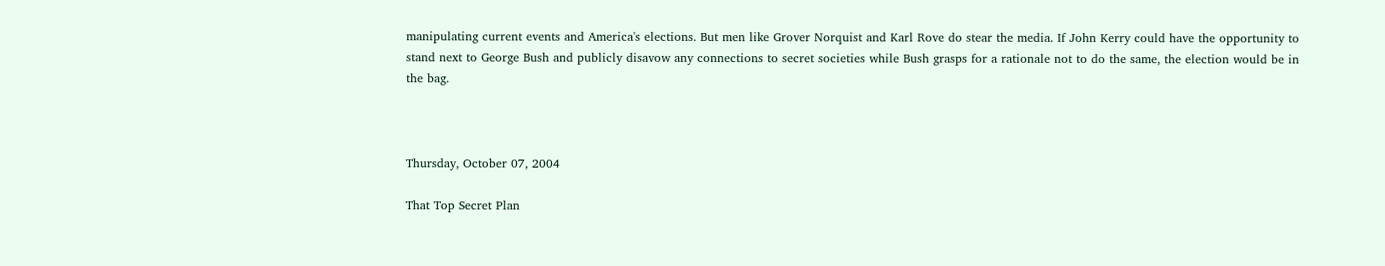manipulating current events and America's elections. But men like Grover Norquist and Karl Rove do stear the media. If John Kerry could have the opportunity to stand next to George Bush and publicly disavow any connections to secret societies while Bush grasps for a rationale not to do the same, the election would be in the bag.



Thursday, October 07, 2004

That Top Secret Plan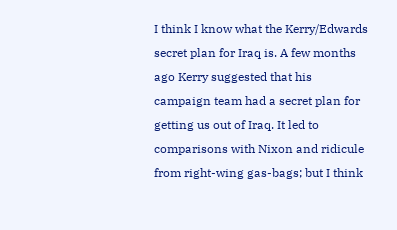I think I know what the Kerry/Edwards secret plan for Iraq is. A few months ago Kerry suggested that his campaign team had a secret plan for getting us out of Iraq. It led to comparisons with Nixon and ridicule from right-wing gas-bags; but I think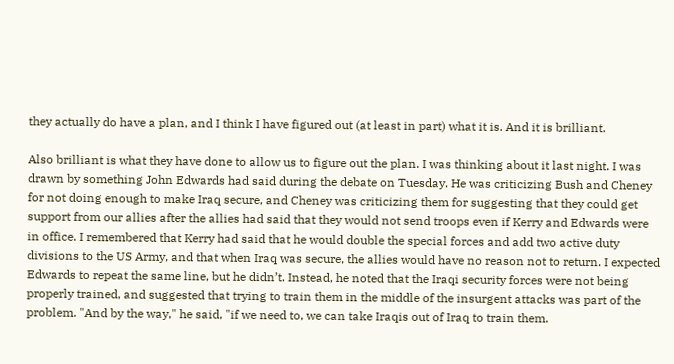they actually do have a plan, and I think I have figured out (at least in part) what it is. And it is brilliant.

Also brilliant is what they have done to allow us to figure out the plan. I was thinking about it last night. I was drawn by something John Edwards had said during the debate on Tuesday. He was criticizing Bush and Cheney for not doing enough to make Iraq secure, and Cheney was criticizing them for suggesting that they could get support from our allies after the allies had said that they would not send troops even if Kerry and Edwards were in office. I remembered that Kerry had said that he would double the special forces and add two active duty divisions to the US Army, and that when Iraq was secure, the allies would have no reason not to return. I expected Edwards to repeat the same line, but he didn’t. Instead, he noted that the Iraqi security forces were not being properly trained, and suggested that trying to train them in the middle of the insurgent attacks was part of the problem. "And by the way," he said, "if we need to, we can take Iraqis out of Iraq to train them.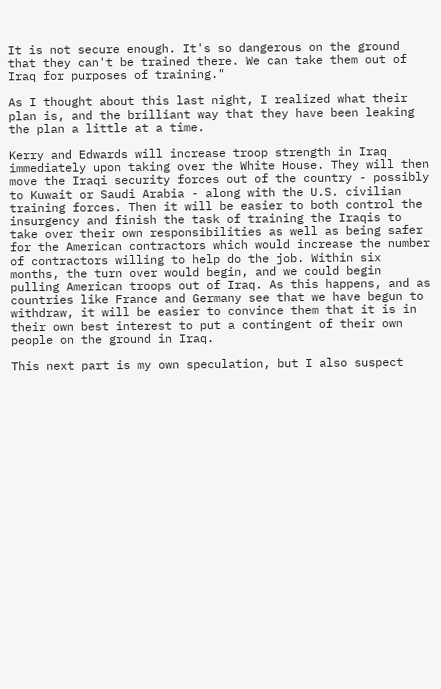It is not secure enough. It's so dangerous on the ground that they can't be trained there. We can take them out of Iraq for purposes of training."

As I thought about this last night, I realized what their plan is, and the brilliant way that they have been leaking the plan a little at a time.

Kerry and Edwards will increase troop strength in Iraq immediately upon taking over the White House. They will then move the Iraqi security forces out of the country - possibly to Kuwait or Saudi Arabia - along with the U.S. civilian training forces. Then it will be easier to both control the insurgency and finish the task of training the Iraqis to take over their own responsibilities as well as being safer for the American contractors which would increase the number of contractors willing to help do the job. Within six months, the turn over would begin, and we could begin pulling American troops out of Iraq. As this happens, and as countries like France and Germany see that we have begun to withdraw, it will be easier to convince them that it is in their own best interest to put a contingent of their own people on the ground in Iraq.

This next part is my own speculation, but I also suspect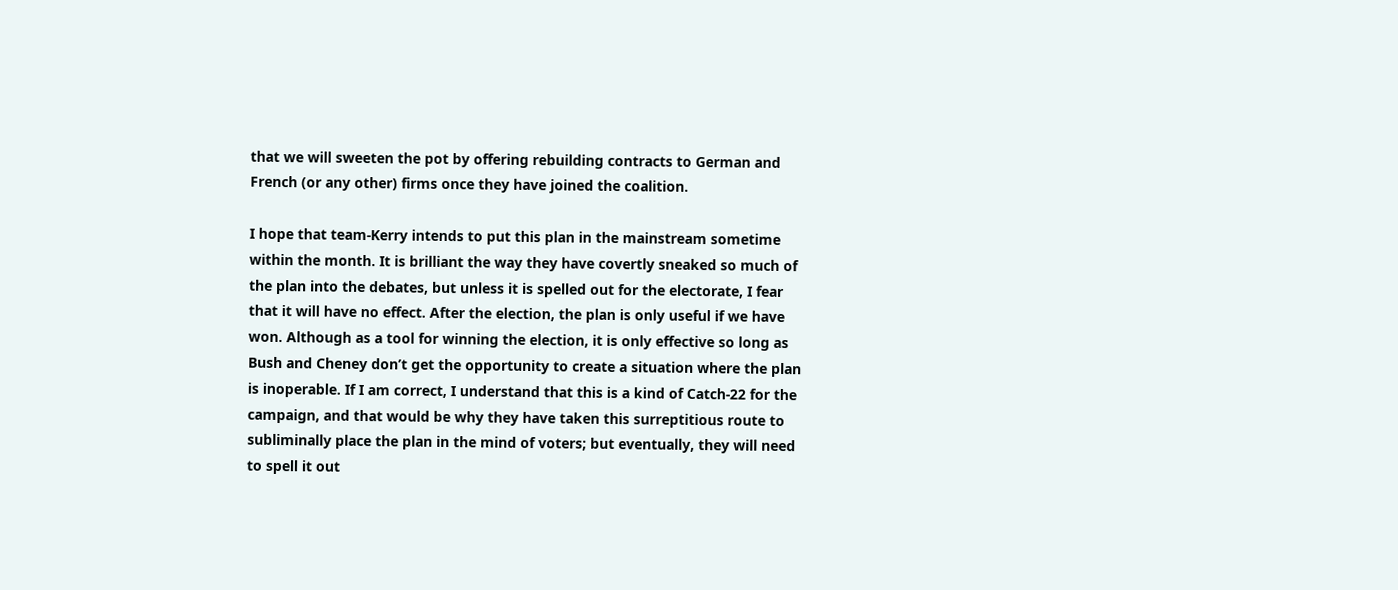that we will sweeten the pot by offering rebuilding contracts to German and French (or any other) firms once they have joined the coalition.

I hope that team-Kerry intends to put this plan in the mainstream sometime within the month. It is brilliant the way they have covertly sneaked so much of the plan into the debates, but unless it is spelled out for the electorate, I fear that it will have no effect. After the election, the plan is only useful if we have won. Although as a tool for winning the election, it is only effective so long as Bush and Cheney don’t get the opportunity to create a situation where the plan is inoperable. If I am correct, I understand that this is a kind of Catch-22 for the campaign, and that would be why they have taken this surreptitious route to subliminally place the plan in the mind of voters; but eventually, they will need to spell it out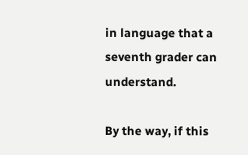in language that a seventh grader can understand.

By the way, if this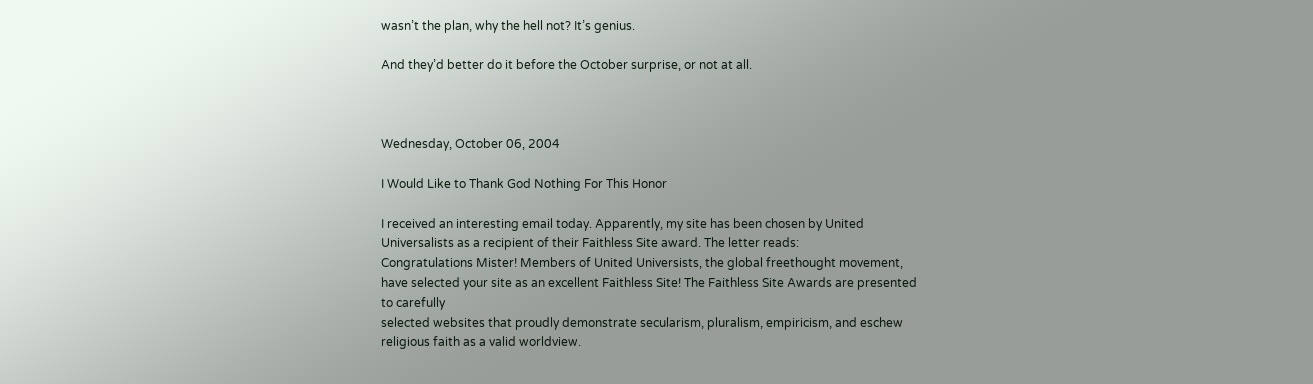wasn’t the plan, why the hell not? It’s genius.

And they’d better do it before the October surprise, or not at all.



Wednesday, October 06, 2004

I Would Like to Thank God Nothing For This Honor

I received an interesting email today. Apparently, my site has been chosen by United Universalists as a recipient of their Faithless Site award. The letter reads:
Congratulations Mister! Members of United Universists, the global freethought movement, have selected your site as an excellent Faithless Site! The Faithless Site Awards are presented to carefully
selected websites that proudly demonstrate secularism, pluralism, empiricism, and eschew religious faith as a valid worldview.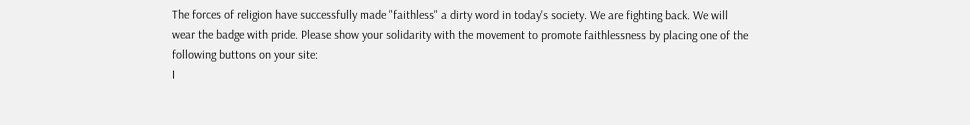The forces of religion have successfully made "faithless" a dirty word in today's society. We are fighting back. We will wear the badge with pride. Please show your solidarity with the movement to promote faithlessness by placing one of the following buttons on your site:
I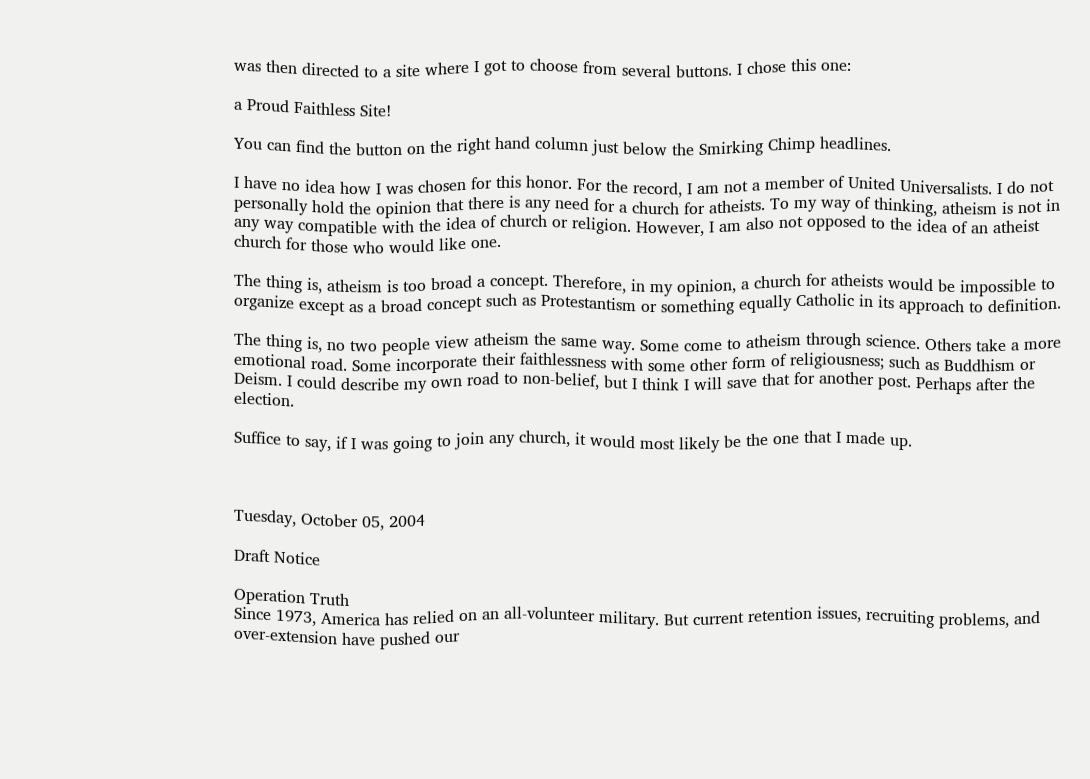was then directed to a site where I got to choose from several buttons. I chose this one:

a Proud Faithless Site!

You can find the button on the right hand column just below the Smirking Chimp headlines.

I have no idea how I was chosen for this honor. For the record, I am not a member of United Universalists. I do not personally hold the opinion that there is any need for a church for atheists. To my way of thinking, atheism is not in any way compatible with the idea of church or religion. However, I am also not opposed to the idea of an atheist church for those who would like one.

The thing is, atheism is too broad a concept. Therefore, in my opinion, a church for atheists would be impossible to organize except as a broad concept such as Protestantism or something equally Catholic in its approach to definition.

The thing is, no two people view atheism the same way. Some come to atheism through science. Others take a more emotional road. Some incorporate their faithlessness with some other form of religiousness; such as Buddhism or Deism. I could describe my own road to non-belief, but I think I will save that for another post. Perhaps after the election.

Suffice to say, if I was going to join any church, it would most likely be the one that I made up.



Tuesday, October 05, 2004

Draft Notice

Operation Truth
Since 1973, America has relied on an all-volunteer military. But current retention issues, recruiting problems, and over-extension have pushed our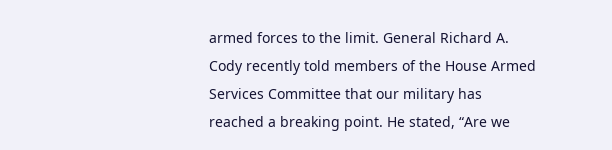armed forces to the limit. General Richard A. Cody recently told members of the House Armed Services Committee that our military has reached a breaking point. He stated, “Are we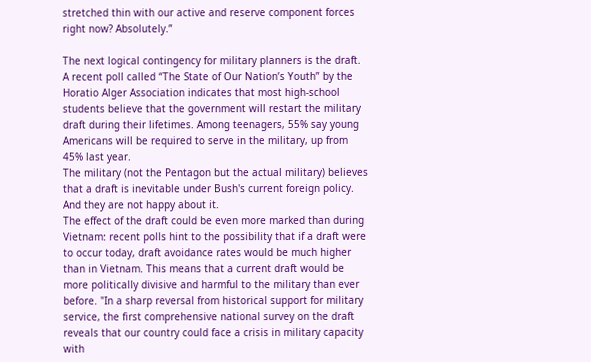stretched thin with our active and reserve component forces right now? Absolutely.”

The next logical contingency for military planners is the draft. A recent poll called “The State of Our Nation’s Youth” by the Horatio Alger Association indicates that most high-school students believe that the government will restart the military draft during their lifetimes. Among teenagers, 55% say young Americans will be required to serve in the military, up from 45% last year.
The military (not the Pentagon but the actual military) believes that a draft is inevitable under Bush's current foreign policy. And they are not happy about it.
The effect of the draft could be even more marked than during Vietnam: recent polls hint to the possibility that if a draft were to occur today, draft avoidance rates would be much higher than in Vietnam. This means that a current draft would be more politically divisive and harmful to the military than ever before. "In a sharp reversal from historical support for military service, the first comprehensive national survey on the draft reveals that our country could face a crisis in military capacity with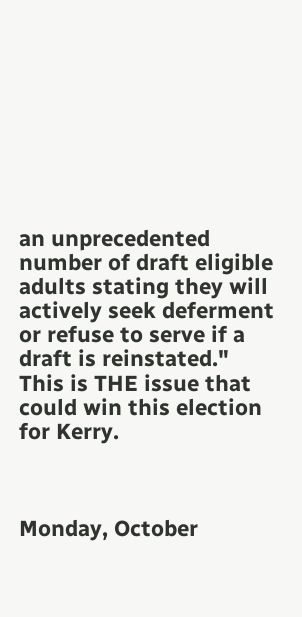an unprecedented number of draft eligible adults stating they will actively seek deferment or refuse to serve if a draft is reinstated."
This is THE issue that could win this election for Kerry.



Monday, October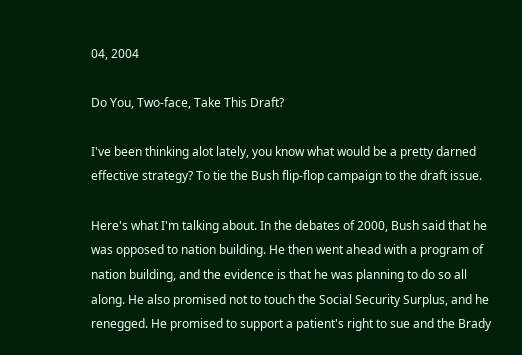04, 2004

Do You, Two-face, Take This Draft?

I've been thinking alot lately, you know what would be a pretty darned effective strategy? To tie the Bush flip-flop campaign to the draft issue.

Here's what I'm talking about. In the debates of 2000, Bush said that he was opposed to nation building. He then went ahead with a program of nation building, and the evidence is that he was planning to do so all along. He also promised not to touch the Social Security Surplus, and he renegged. He promised to support a patient's right to sue and the Brady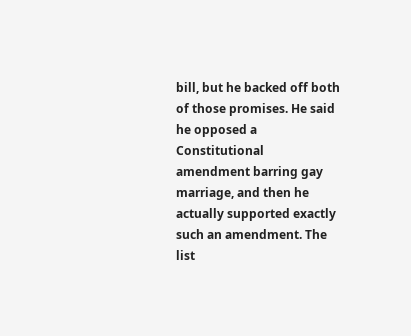bill, but he backed off both of those promises. He said he opposed a Constitutional amendment barring gay marriage, and then he actually supported exactly such an amendment. The list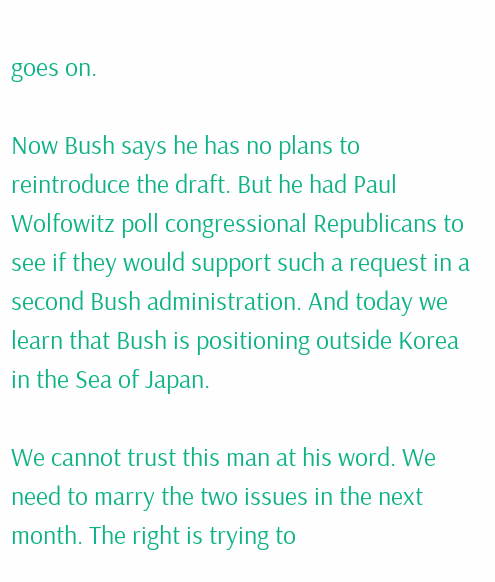goes on.

Now Bush says he has no plans to reintroduce the draft. But he had Paul Wolfowitz poll congressional Republicans to see if they would support such a request in a second Bush administration. And today we learn that Bush is positioning outside Korea in the Sea of Japan.

We cannot trust this man at his word. We need to marry the two issues in the next month. The right is trying to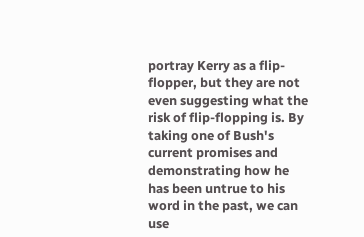portray Kerry as a flip-flopper, but they are not even suggesting what the risk of flip-flopping is. By taking one of Bush's current promises and demonstrating how he has been untrue to his word in the past, we can use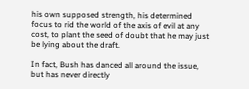his own supposed strength, his determined focus to rid the world of the axis of evil at any cost, to plant the seed of doubt that he may just be lying about the draft.

In fact, Bush has danced all around the issue, but has never directly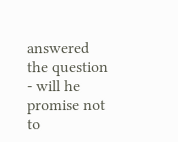answered the question - will he promise not to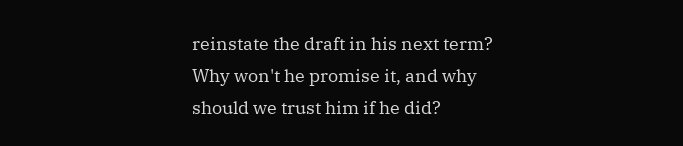reinstate the draft in his next term? Why won't he promise it, and why should we trust him if he did?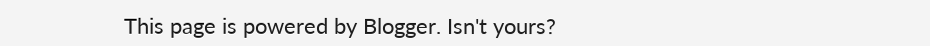This page is powered by Blogger. Isn't yours?